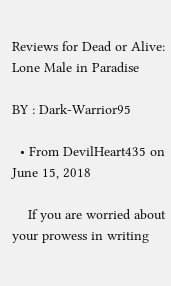Reviews for Dead or Alive: Lone Male in Paradise

BY : Dark-Warrior95

  • From DevilHeart435 on June 15, 2018

    If you are worried about your prowess in writing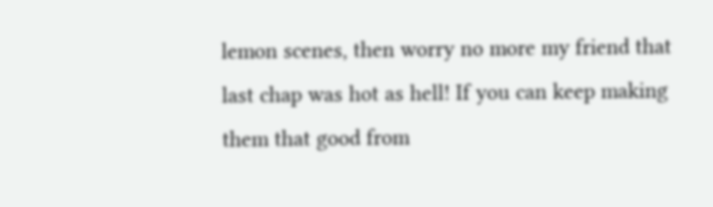lemon scenes, then worry no more my friend that last chap was hot as hell! If you can keep making them that good from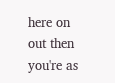here on out then you're as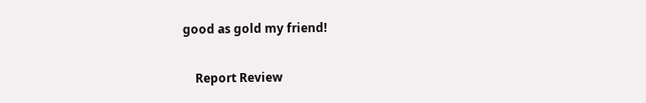good as gold my friend!

    Report Review